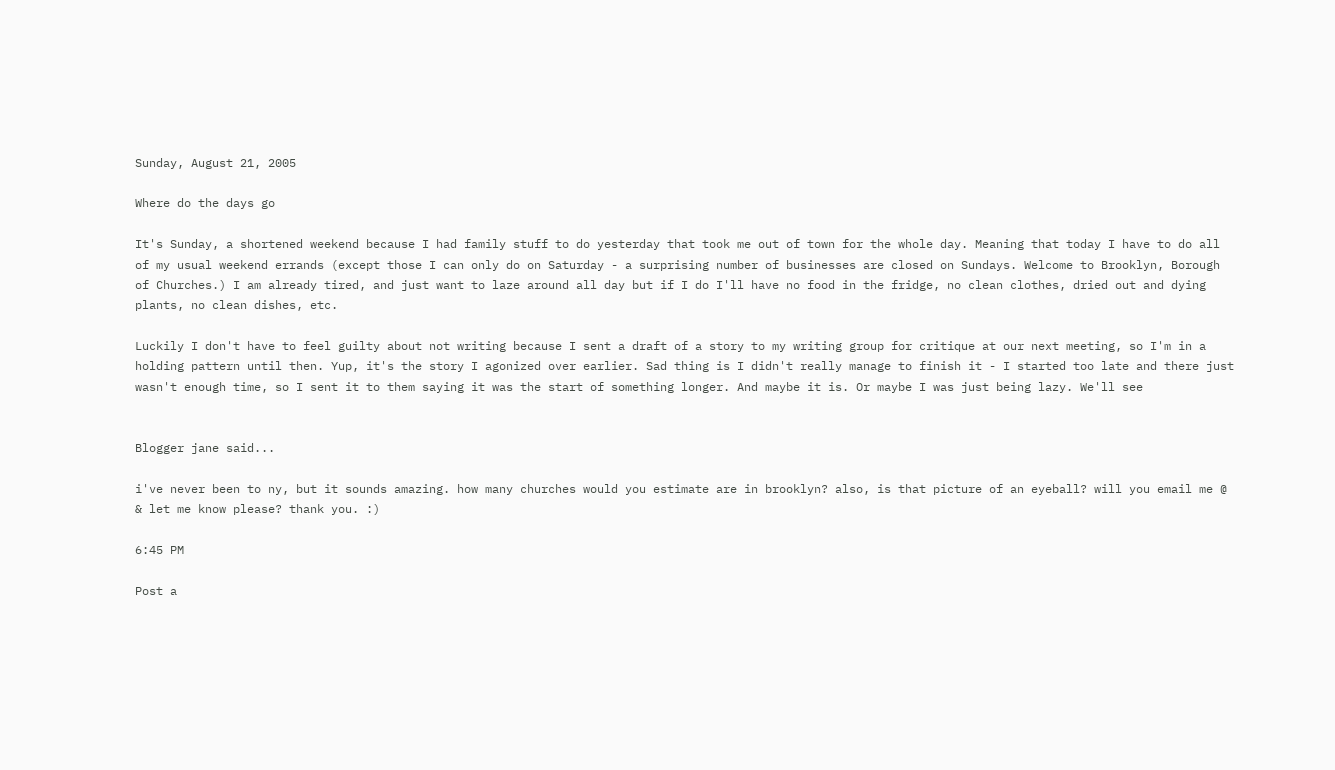Sunday, August 21, 2005

Where do the days go

It's Sunday, a shortened weekend because I had family stuff to do yesterday that took me out of town for the whole day. Meaning that today I have to do all of my usual weekend errands (except those I can only do on Saturday - a surprising number of businesses are closed on Sundays. Welcome to Brooklyn, Borough of Churches.) I am already tired, and just want to laze around all day but if I do I'll have no food in the fridge, no clean clothes, dried out and dying plants, no clean dishes, etc.

Luckily I don't have to feel guilty about not writing because I sent a draft of a story to my writing group for critique at our next meeting, so I'm in a holding pattern until then. Yup, it's the story I agonized over earlier. Sad thing is I didn't really manage to finish it - I started too late and there just wasn't enough time, so I sent it to them saying it was the start of something longer. And maybe it is. Or maybe I was just being lazy. We'll see


Blogger jane said...

i've never been to ny, but it sounds amazing. how many churches would you estimate are in brooklyn? also, is that picture of an eyeball? will you email me @ & let me know please? thank you. :)

6:45 PM

Post a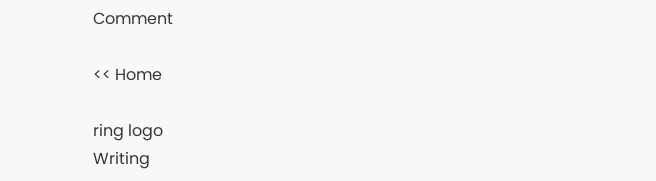Comment

<< Home

ring logo
Writing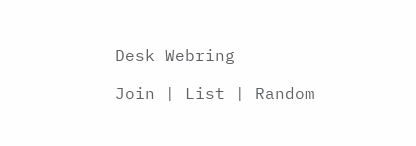Desk Webring

Join | List | Random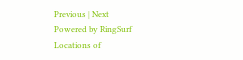Previous | Next
Powered by RingSurf
Locations of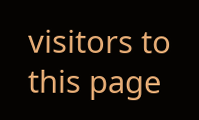visitors to this page